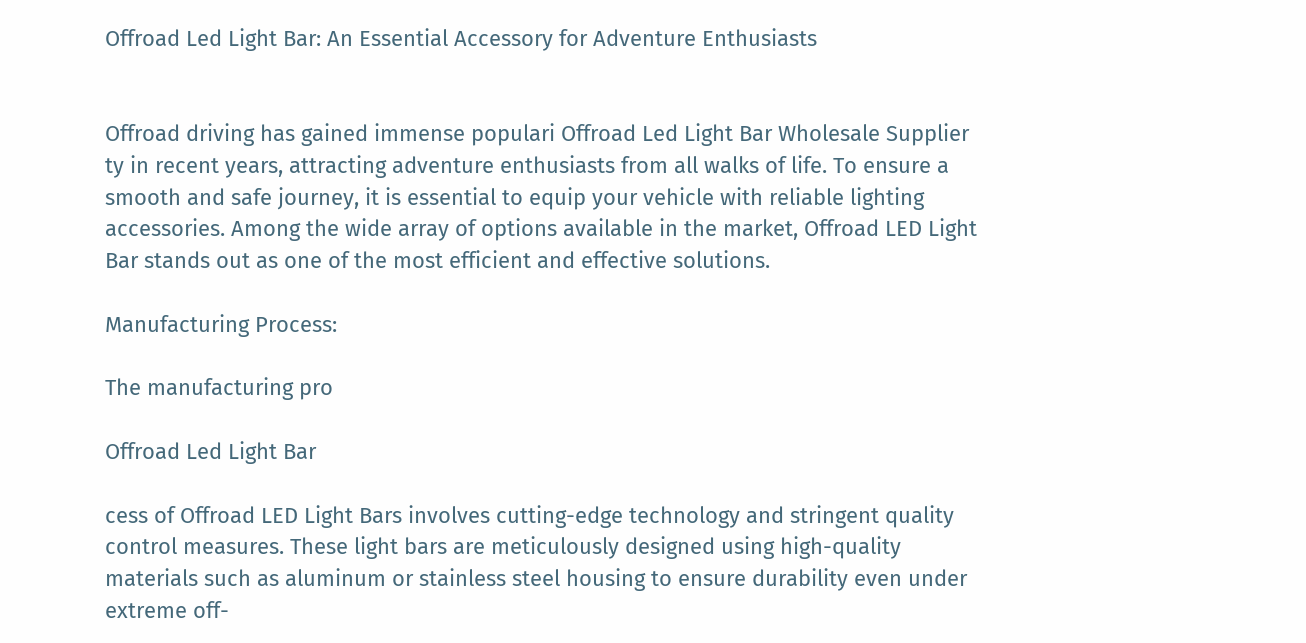Offroad Led Light Bar: An Essential Accessory for Adventure Enthusiasts


Offroad driving has gained immense populari Offroad Led Light Bar Wholesale Supplier ty in recent years, attracting adventure enthusiasts from all walks of life. To ensure a smooth and safe journey, it is essential to equip your vehicle with reliable lighting accessories. Among the wide array of options available in the market, Offroad LED Light Bar stands out as one of the most efficient and effective solutions.

Manufacturing Process:

The manufacturing pro

Offroad Led Light Bar

cess of Offroad LED Light Bars involves cutting-edge technology and stringent quality control measures. These light bars are meticulously designed using high-quality materials such as aluminum or stainless steel housing to ensure durability even under extreme off-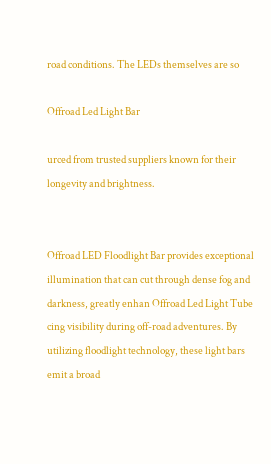road conditions. The LEDs themselves are so

Offroad Led Light Bar

urced from trusted suppliers known for their longevity and brightness.


Offroad LED Floodlight Bar provides exceptional illumination that can cut through dense fog and darkness, greatly enhan Offroad Led Light Tube cing visibility during off-road adventures. By utilizing floodlight technology, these light bars emit a broad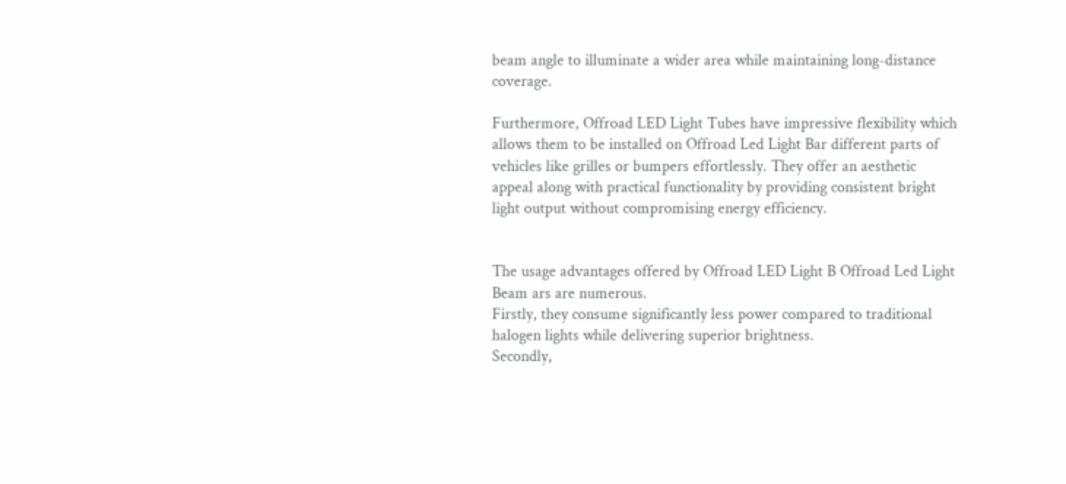beam angle to illuminate a wider area while maintaining long-distance coverage.

Furthermore, Offroad LED Light Tubes have impressive flexibility which allows them to be installed on Offroad Led Light Bar different parts of vehicles like grilles or bumpers effortlessly. They offer an aesthetic appeal along with practical functionality by providing consistent bright light output without compromising energy efficiency.


The usage advantages offered by Offroad LED Light B Offroad Led Light Beam ars are numerous.
Firstly, they consume significantly less power compared to traditional halogen lights while delivering superior brightness.
Secondly,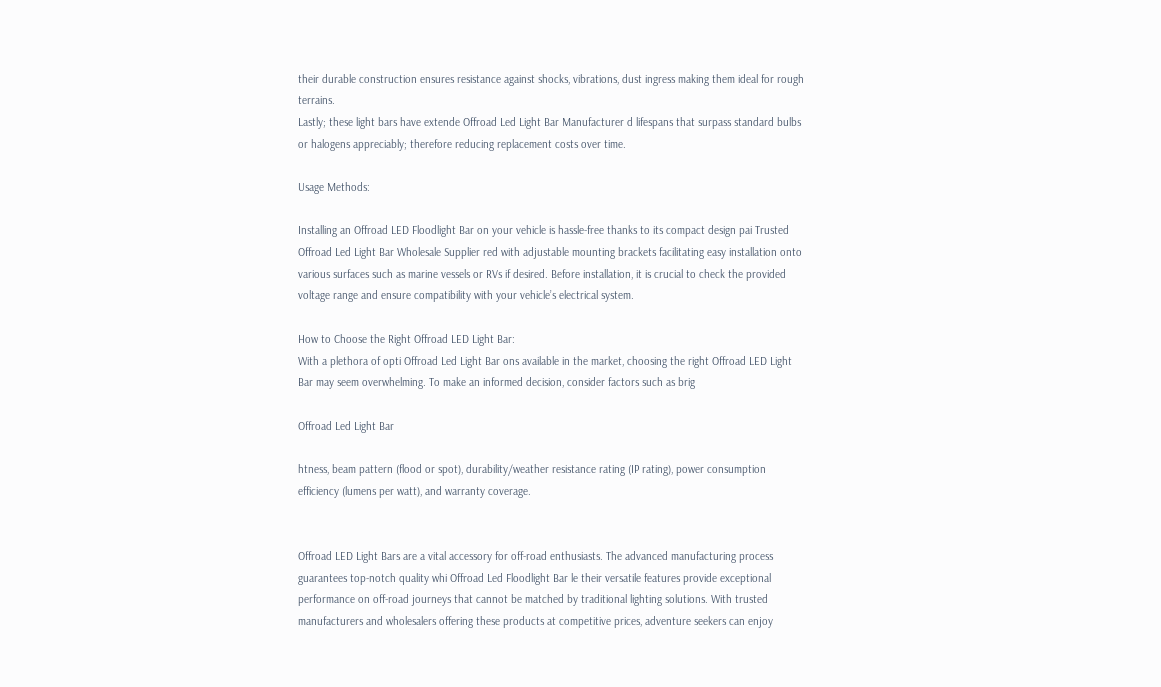their durable construction ensures resistance against shocks, vibrations, dust ingress making them ideal for rough terrains.
Lastly; these light bars have extende Offroad Led Light Bar Manufacturer d lifespans that surpass standard bulbs or halogens appreciably; therefore reducing replacement costs over time.

Usage Methods:

Installing an Offroad LED Floodlight Bar on your vehicle is hassle-free thanks to its compact design pai Trusted Offroad Led Light Bar Wholesale Supplier red with adjustable mounting brackets facilitating easy installation onto various surfaces such as marine vessels or RVs if desired. Before installation, it is crucial to check the provided voltage range and ensure compatibility with your vehicle’s electrical system.

How to Choose the Right Offroad LED Light Bar:
With a plethora of opti Offroad Led Light Bar ons available in the market, choosing the right Offroad LED Light Bar may seem overwhelming. To make an informed decision, consider factors such as brig

Offroad Led Light Bar

htness, beam pattern (flood or spot), durability/weather resistance rating (IP rating), power consumption efficiency (lumens per watt), and warranty coverage.


Offroad LED Light Bars are a vital accessory for off-road enthusiasts. The advanced manufacturing process guarantees top-notch quality whi Offroad Led Floodlight Bar le their versatile features provide exceptional performance on off-road journeys that cannot be matched by traditional lighting solutions. With trusted manufacturers and wholesalers offering these products at competitive prices, adventure seekers can enjoy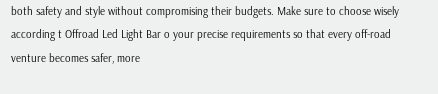both safety and style without compromising their budgets. Make sure to choose wisely according t Offroad Led Light Bar o your precise requirements so that every off-road venture becomes safer, more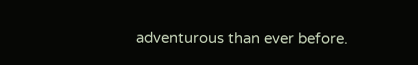adventurous than ever before.